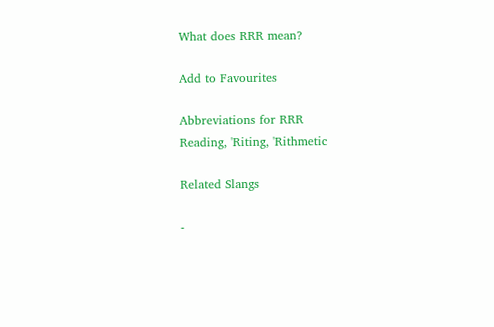What does RRR mean?

Add to Favourites

Abbreviations for RRR
Reading, 'Riting, 'Rithmetic

Related Slangs

-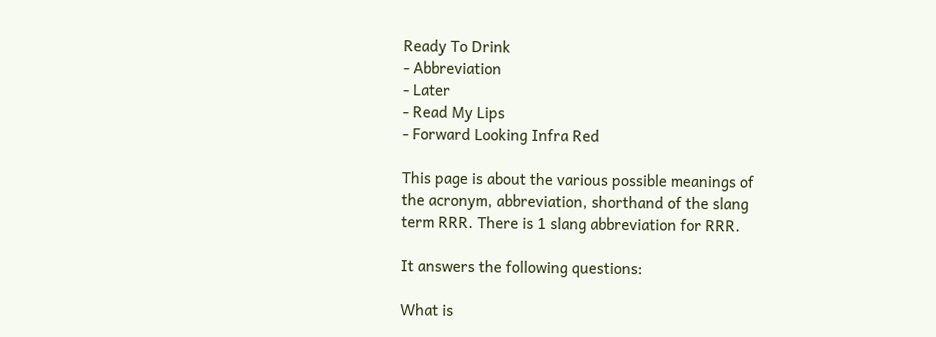Ready To Drink
- Abbreviation
- Later
- Read My Lips
- Forward Looking Infra Red

This page is about the various possible meanings of the acronym, abbreviation, shorthand of the slang term RRR. There is 1 slang abbreviation for RRR.

It answers the following questions:

What is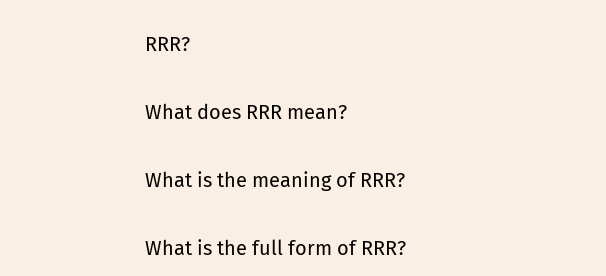RRR?

What does RRR mean?

What is the meaning of RRR?

What is the full form of RRR?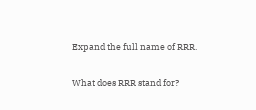Expand the full name of RRR.

What does RRR stand for?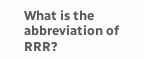What is the abbreviation of RRR?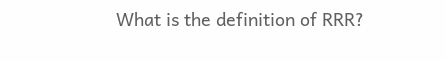What is the definition of RRR?